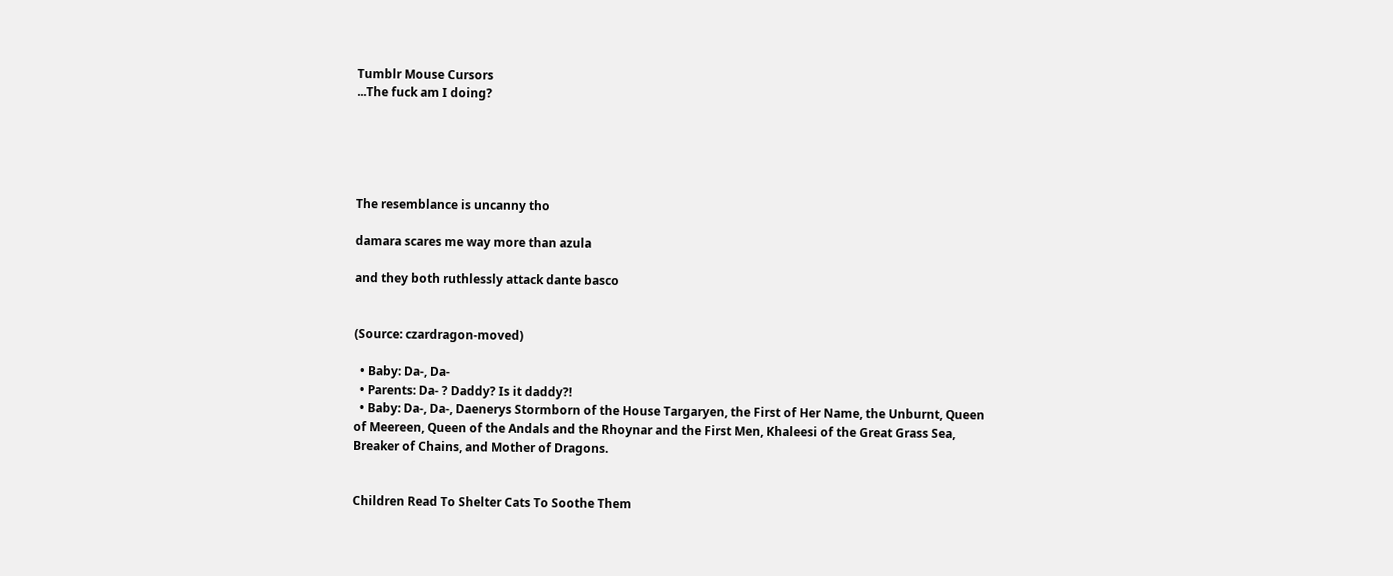Tumblr Mouse Cursors
...The fuck am I doing?





The resemblance is uncanny tho

damara scares me way more than azula

and they both ruthlessly attack dante basco


(Source: czardragon-moved)

  • Baby: Da-, Da-
  • Parents: Da- ? Daddy? Is it daddy?!
  • Baby: Da-, Da-, Daenerys Stormborn of the House Targaryen, the First of Her Name, the Unburnt, Queen of Meereen, Queen of the Andals and the Rhoynar and the First Men, Khaleesi of the Great Grass Sea, Breaker of Chains, and Mother of Dragons.


Children Read To Shelter Cats To Soothe Them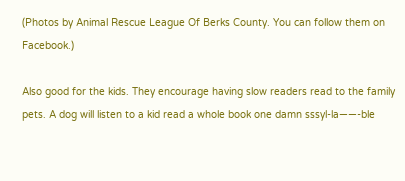(Photos by Animal Rescue League Of Berks County. You can follow them on Facebook.)

Also good for the kids. They encourage having slow readers read to the family pets. A dog will listen to a kid read a whole book one damn sssyl-la——-ble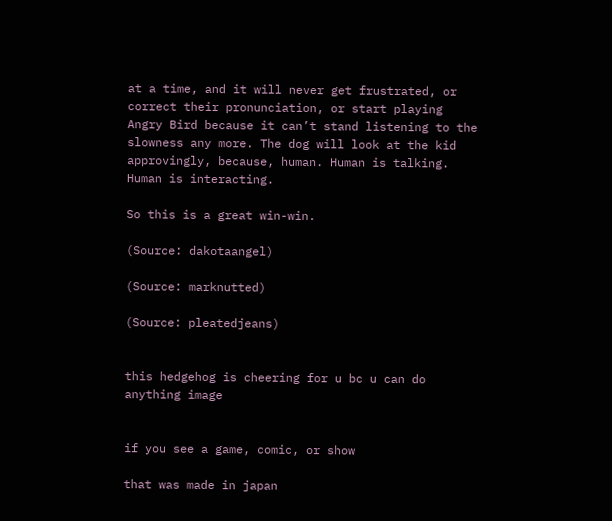at a time, and it will never get frustrated, or correct their pronunciation, or start playing Angry Bird because it can’t stand listening to the slowness any more. The dog will look at the kid approvingly, because, human. Human is talking. Human is interacting.

So this is a great win-win.

(Source: dakotaangel)

(Source: marknutted)

(Source: pleatedjeans)


this hedgehog is cheering for u bc u can do anything image


if you see a game, comic, or show

that was made in japan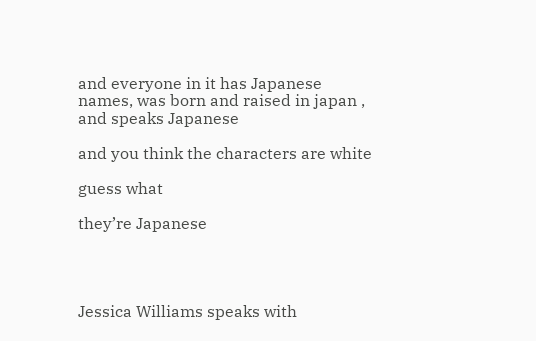and everyone in it has Japanese names, was born and raised in japan , and speaks Japanese

and you think the characters are white

guess what

they’re Japanese




Jessica Williams speaks with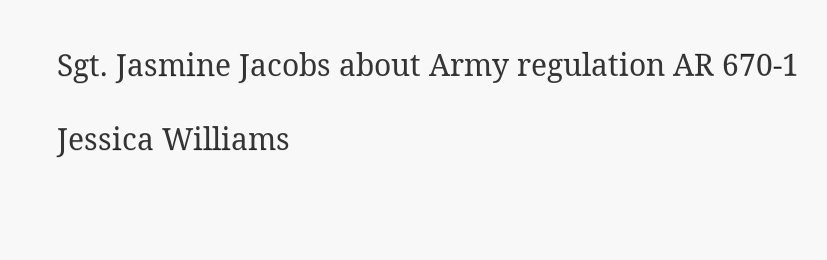Sgt. Jasmine Jacobs about Army regulation AR 670-1

Jessica Williams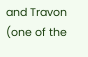and Travon (one of the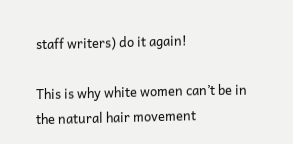staff writers) do it again!

This is why white women can’t be in the natural hair movement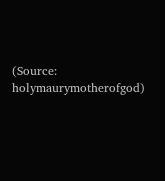(Source: holymaurymotherofgod)